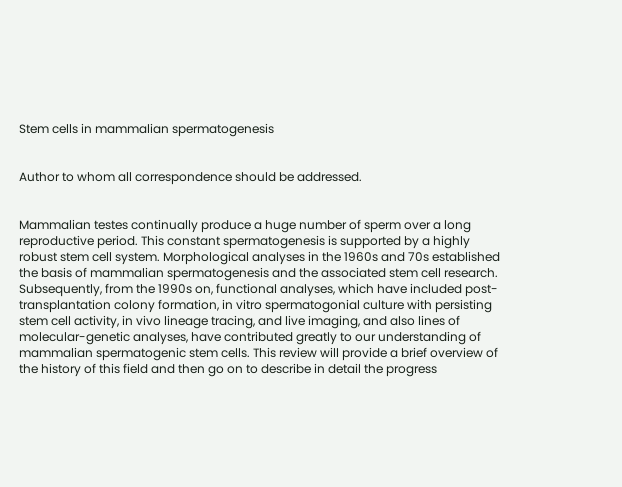Stem cells in mammalian spermatogenesis


Author to whom all correspondence should be addressed.


Mammalian testes continually produce a huge number of sperm over a long reproductive period. This constant spermatogenesis is supported by a highly robust stem cell system. Morphological analyses in the 1960s and 70s established the basis of mammalian spermatogenesis and the associated stem cell research. Subsequently, from the 1990s on, functional analyses, which have included post-transplantation colony formation, in vitro spermatogonial culture with persisting stem cell activity, in vivo lineage tracing, and live imaging, and also lines of molecular-genetic analyses, have contributed greatly to our understanding of mammalian spermatogenic stem cells. This review will provide a brief overview of the history of this field and then go on to describe in detail the progress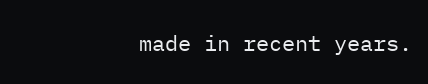made in recent years.